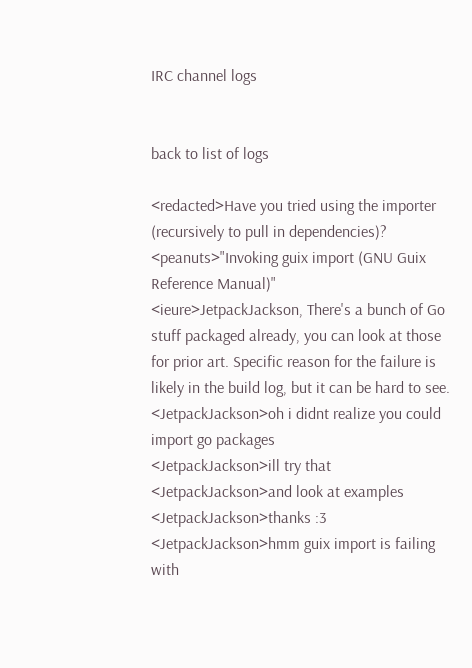IRC channel logs


back to list of logs

<redacted>Have you tried using the importer (recursively to pull in dependencies)?
<peanuts>"Invoking guix import (GNU Guix Reference Manual)"
<ieure>JetpackJackson, There's a bunch of Go stuff packaged already, you can look at those for prior art. Specific reason for the failure is likely in the build log, but it can be hard to see.
<JetpackJackson>oh i didnt realize you could import go packages
<JetpackJackson>ill try that
<JetpackJackson>and look at examples
<JetpackJackson>thanks :3
<JetpackJackson>hmm guix import is failing with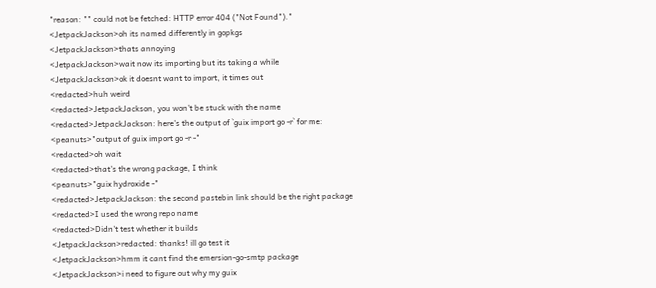"reason: "" could not be fetched: HTTP error 404 ("Not Found")."
<JetpackJackson>oh its named differently in gopkgs
<JetpackJackson>thats annoying
<JetpackJackson>wait now its importing but its taking a while
<JetpackJackson>ok it doesnt want to import, it times out
<redacted>huh weird
<redacted>JetpackJackson, you won't be stuck with the name
<redacted>JetpackJackson: here's the output of `guix import go -r` for me:
<peanuts>"output of guix import go -r -"
<redacted>oh wait
<redacted>that's the wrong package, I think
<peanuts>"guix hydroxide -"
<redacted>JetpackJackson: the second pastebin link should be the right package
<redacted>I used the wrong repo name
<redacted>Didn't test whether it builds
<JetpackJackson>redacted: thanks! ill go test it
<JetpackJackson>hmm it cant find the emersion-go-smtp package
<JetpackJackson>i need to figure out why my guix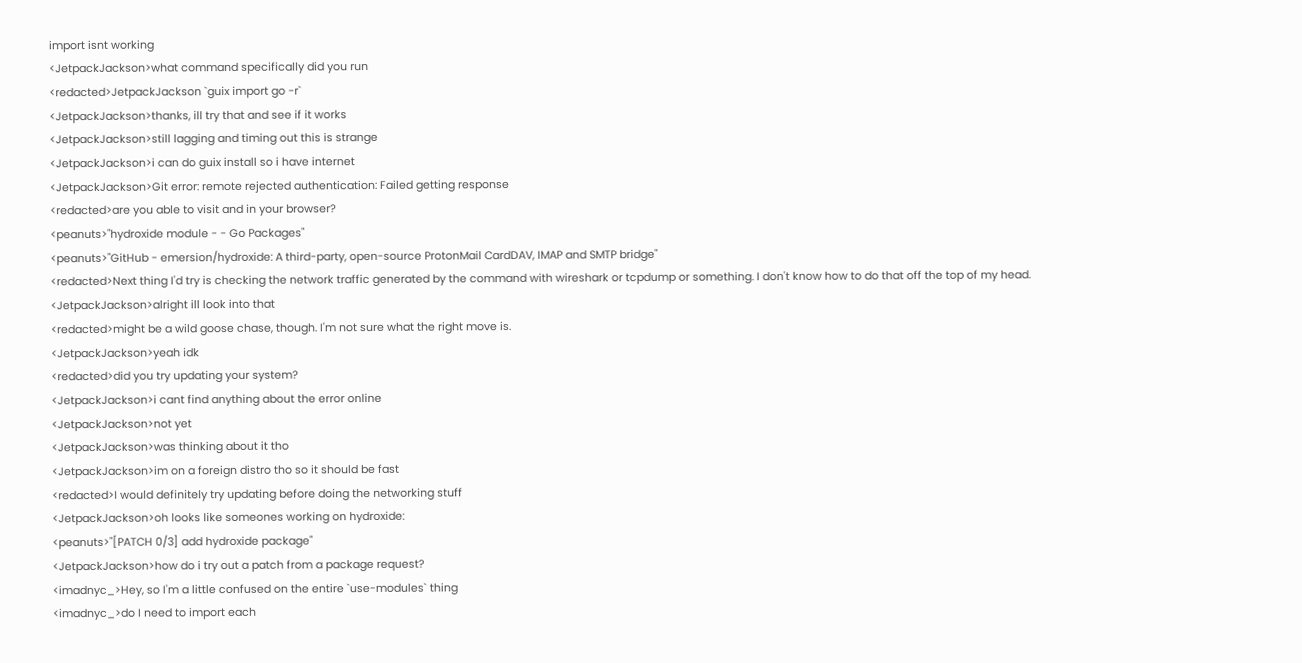import isnt working
<JetpackJackson>what command specifically did you run
<redacted>JetpackJackson `guix import go -r`
<JetpackJackson>thanks, ill try that and see if it works
<JetpackJackson>still lagging and timing out this is strange
<JetpackJackson>i can do guix install so i have internet
<JetpackJackson>Git error: remote rejected authentication: Failed getting response
<redacted>are you able to visit and in your browser?
<peanuts>"hydroxide module - - Go Packages"
<peanuts>"GitHub - emersion/hydroxide: A third-party, open-source ProtonMail CardDAV, IMAP and SMTP bridge"
<redacted>Next thing I'd try is checking the network traffic generated by the command with wireshark or tcpdump or something. I don't know how to do that off the top of my head.
<JetpackJackson>alright ill look into that
<redacted>might be a wild goose chase, though. I'm not sure what the right move is.
<JetpackJackson>yeah idk
<redacted>did you try updating your system?
<JetpackJackson>i cant find anything about the error online
<JetpackJackson>not yet
<JetpackJackson>was thinking about it tho
<JetpackJackson>im on a foreign distro tho so it should be fast
<redacted>I would definitely try updating before doing the networking stuff
<JetpackJackson>oh looks like someones working on hydroxide:
<peanuts>"[PATCH 0/3] add hydroxide package"
<JetpackJackson>how do i try out a patch from a package request?
<imadnyc_>Hey, so I'm a little confused on the entire `use-modules` thing
<imadnyc_>do I need to import each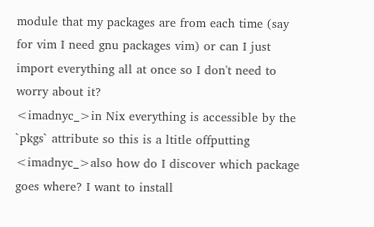module that my packages are from each time (say for vim I need gnu packages vim) or can I just import everything all at once so I don't need to worry about it?
<imadnyc_>in Nix everything is accessible by the `pkgs` attribute so this is a ltitle offputting
<imadnyc_>also how do I discover which package goes where? I want to install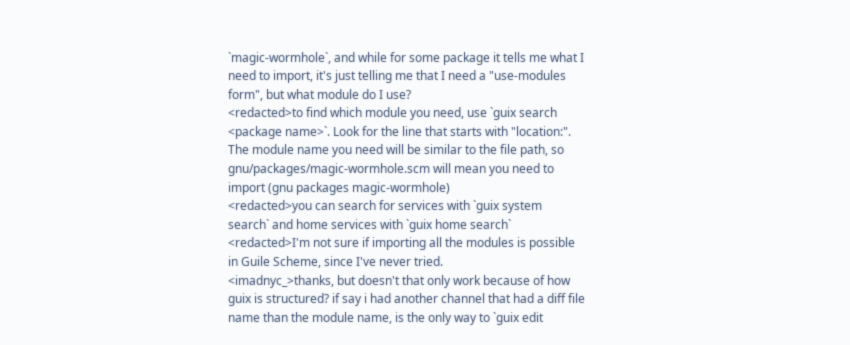`magic-wormhole`, and while for some package it tells me what I need to import, it's just telling me that I need a "use-modules form", but what module do I use?
<redacted>to find which module you need, use `guix search <package name>`. Look for the line that starts with "location:". The module name you need will be similar to the file path, so gnu/packages/magic-wormhole.scm will mean you need to import (gnu packages magic-wormhole)
<redacted>you can search for services with `guix system search` and home services with `guix home search`
<redacted>I'm not sure if importing all the modules is possible in Guile Scheme, since I've never tried.
<imadnyc_>thanks, but doesn't that only work because of how guix is structured? if say i had another channel that had a diff file name than the module name, is the only way to `guix edit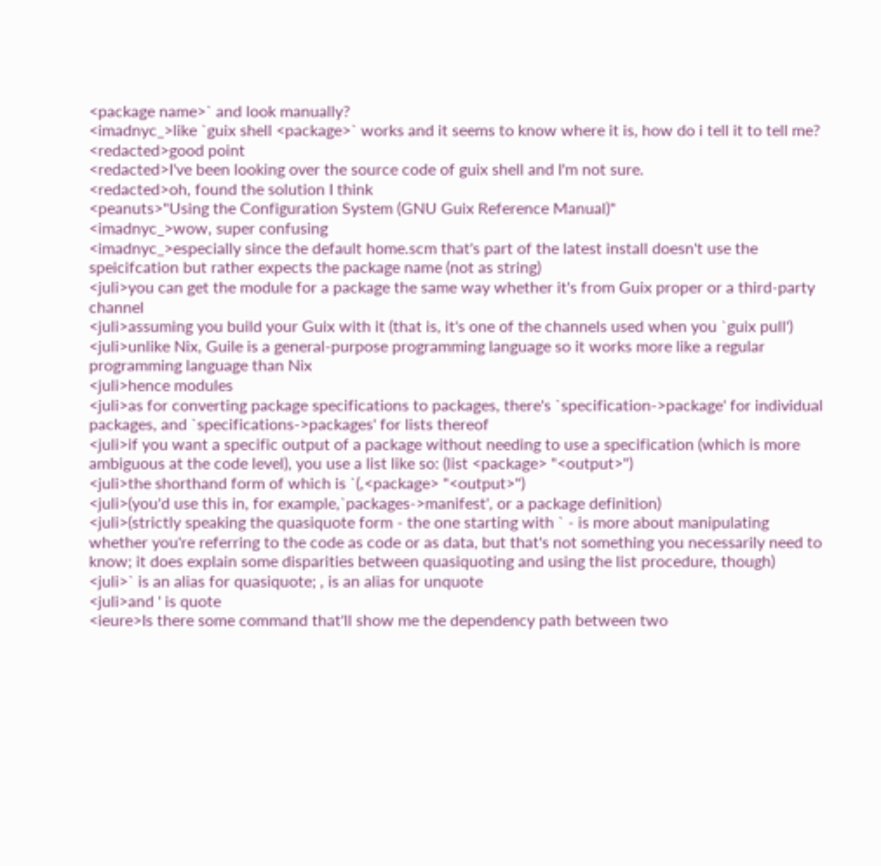<package name>` and look manually?
<imadnyc_>like `guix shell <package>` works and it seems to know where it is, how do i tell it to tell me?
<redacted>good point
<redacted>I've been looking over the source code of guix shell and I'm not sure.
<redacted>oh, found the solution I think
<peanuts>"Using the Configuration System (GNU Guix Reference Manual)"
<imadnyc_>wow, super confusing
<imadnyc_>especially since the default home.scm that's part of the latest install doesn't use the speicifcation but rather expects the package name (not as string)
<juli>you can get the module for a package the same way whether it's from Guix proper or a third-party channel
<juli>assuming you build your Guix with it (that is, it's one of the channels used when you `guix pull')
<juli>unlike Nix, Guile is a general-purpose programming language so it works more like a regular programming language than Nix
<juli>hence modules
<juli>as for converting package specifications to packages, there's `specification->package' for individual packages, and `specifications->packages' for lists thereof
<juli>if you want a specific output of a package without needing to use a specification (which is more ambiguous at the code level), you use a list like so: (list <package> "<output>")
<juli>the shorthand form of which is `(,<package> "<output>")
<juli>(you'd use this in, for example,`packages->manifest', or a package definition)
<juli>(strictly speaking the quasiquote form - the one starting with ` - is more about manipulating whether you're referring to the code as code or as data, but that's not something you necessarily need to know; it does explain some disparities between quasiquoting and using the list procedure, though)
<juli>` is an alias for quasiquote; , is an alias for unquote
<juli>and ' is quote
<ieure>Is there some command that'll show me the dependency path between two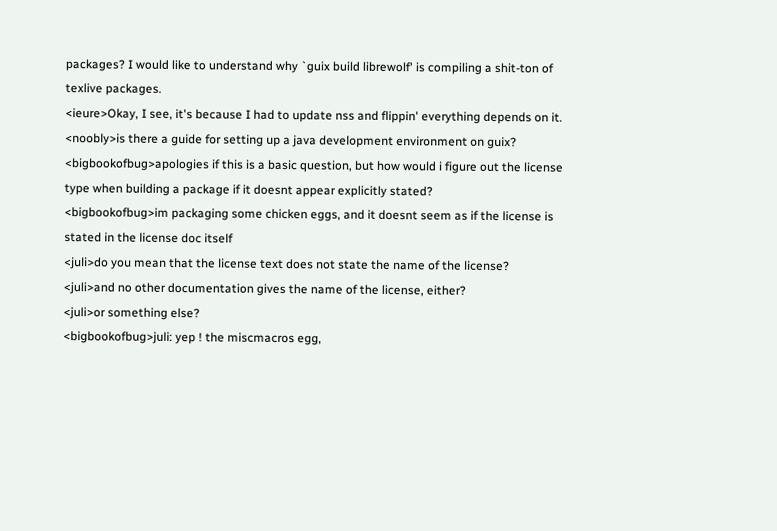packages? I would like to understand why `guix build librewolf' is compiling a shit-ton of texlive packages.
<ieure>Okay, I see, it's because I had to update nss and flippin' everything depends on it.
<noobly>is there a guide for setting up a java development environment on guix?
<bigbookofbug>apologies if this is a basic question, but how would i figure out the license type when building a package if it doesnt appear explicitly stated?
<bigbookofbug>im packaging some chicken eggs, and it doesnt seem as if the license is stated in the license doc itself
<juli>do you mean that the license text does not state the name of the license?
<juli>and no other documentation gives the name of the license, either?
<juli>or something else?
<bigbookofbug>juli: yep ! the miscmacros egg,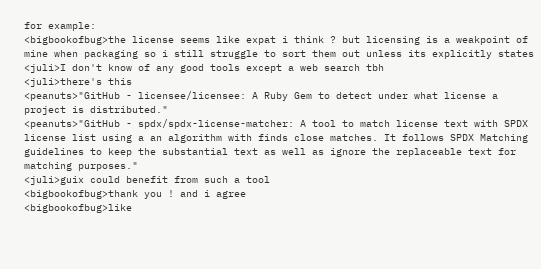for example:
<bigbookofbug>the license seems like expat i think ? but licensing is a weakpoint of mine when packaging so i still struggle to sort them out unless its explicitly states
<juli>I don't know of any good tools except a web search tbh
<juli>there's this
<peanuts>"GitHub - licensee/licensee: A Ruby Gem to detect under what license a project is distributed."
<peanuts>"GitHub - spdx/spdx-license-matcher: A tool to match license text with SPDX license list using a an algorithm with finds close matches. It follows SPDX Matching guidelines to keep the substantial text as well as ignore the replaceable text for matching purposes."
<juli>guix could benefit from such a tool
<bigbookofbug>thank you ! and i agree
<bigbookofbug>like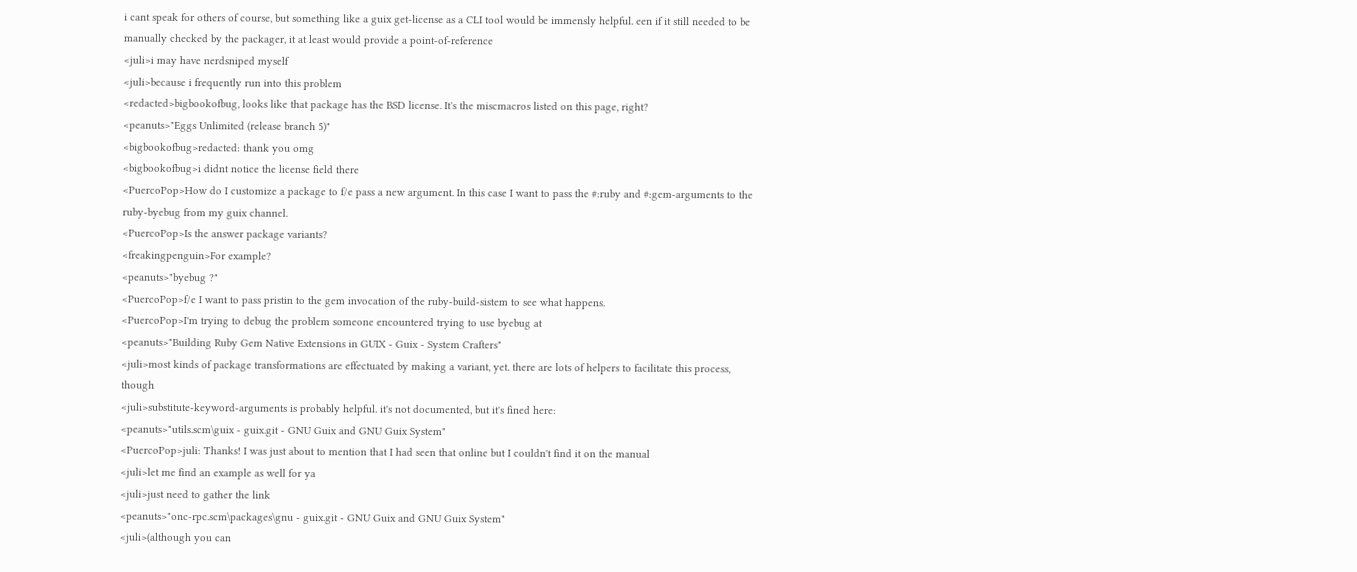i cant speak for others of course, but something like a guix get-license as a CLI tool would be immensly helpful. een if it still needed to be manually checked by the packager, it at least would provide a point-of-reference
<juli>i may have nerdsniped myself
<juli>because i frequently run into this problem
<redacted>bigbookofbug, looks like that package has the BSD license. It's the miscmacros listed on this page, right?
<peanuts>"Eggs Unlimited (release branch 5)"
<bigbookofbug>redacted: thank you omg
<bigbookofbug>i didnt notice the license field there
<PuercoPop>How do I customize a package to f/e pass a new argument. In this case I want to pass the #:ruby and #:gem-arguments to the ruby-byebug from my guix channel.
<PuercoPop>Is the answer package variants?
<freakingpenguin>For example?
<peanuts>"byebug ?"
<PuercoPop>f/e I want to pass pristin to the gem invocation of the ruby-build-sistem to see what happens.
<PuercoPop>I'm trying to debug the problem someone encountered trying to use byebug at
<peanuts>"Building Ruby Gem Native Extensions in GUIX - Guix - System Crafters"
<juli>most kinds of package transformations are effectuated by making a variant, yet. there are lots of helpers to facilitate this process, though
<juli>substitute-keyword-arguments is probably helpful. it's not documented, but it's fined here:
<peanuts>"utils.scm\guix - guix.git - GNU Guix and GNU Guix System"
<PuercoPop>juli: Thanks! I was just about to mention that I had seen that online but I couldn't find it on the manual
<juli>let me find an example as well for ya
<juli>just need to gather the link
<peanuts>"onc-rpc.scm\packages\gnu - guix.git - GNU Guix and GNU Guix System"
<juli>(although you can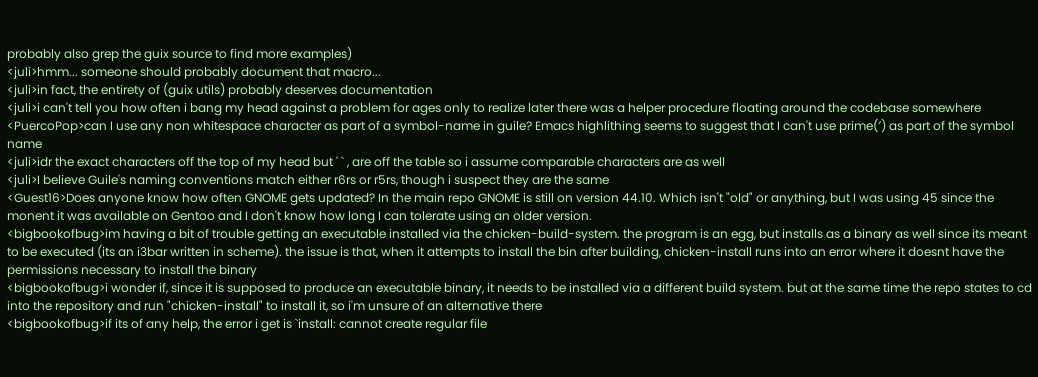probably also grep the guix source to find more examples)
<juli>hmm... someone should probably document that macro...
<juli>in fact, the entirety of (guix utils) probably deserves documentation
<juli>i can't tell you how often i bang my head against a problem for ages only to realize later there was a helper procedure floating around the codebase somewhere
<PuercoPop>can I use any non whitespace character as part of a symbol-name in guile? Emacs highlithing seems to suggest that I can't use prime(′) as part of the symbol name
<juli>idr the exact characters off the top of my head but ' ` , are off the table so i assume comparable characters are as well
<juli>I believe Guile's naming conventions match either r6rs or r5rs, though i suspect they are the same
<Guest16>Does anyone know how often GNOME gets updated? In the main repo GNOME is still on version 44.10. Which isn't "old" or anything, but I was using 45 since the monent it was available on Gentoo and I don't know how long I can tolerate using an older version.
<bigbookofbug>im having a bit of trouble getting an executable installed via the chicken-build-system. the program is an egg, but installs as a binary as well since its meant to be executed (its an i3bar written in scheme). the issue is that, when it attempts to install the bin after building, chicken-install runs into an error where it doesnt have the permissions necessary to install the binary
<bigbookofbug>i wonder if, since it is supposed to produce an executable binary, it needs to be installed via a different build system. but at the same time the repo states to cd into the repository and run "chicken-install" to install it, so i'm unsure of an alternative there
<bigbookofbug>if its of any help, the error i get is `install: cannot create regular file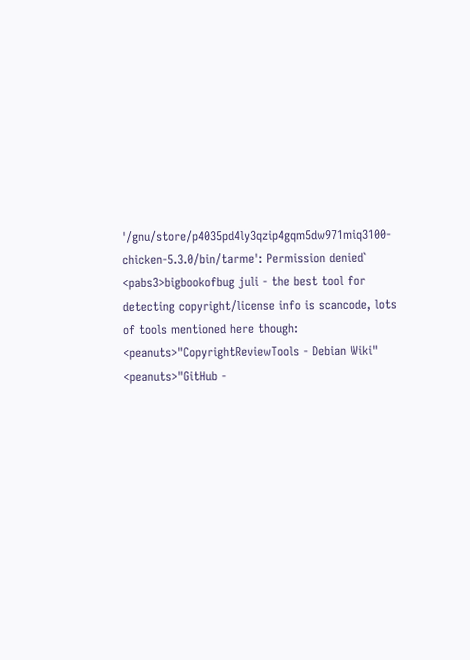'/gnu/store/p4035pd4ly3qzip4gqm5dw971miq3100-chicken-5.3.0/bin/tarme': Permission denied`
<pabs3>bigbookofbug juli - the best tool for detecting copyright/license info is scancode, lots of tools mentioned here though:
<peanuts>"CopyrightReviewTools - Debian Wiki"
<peanuts>"GitHub -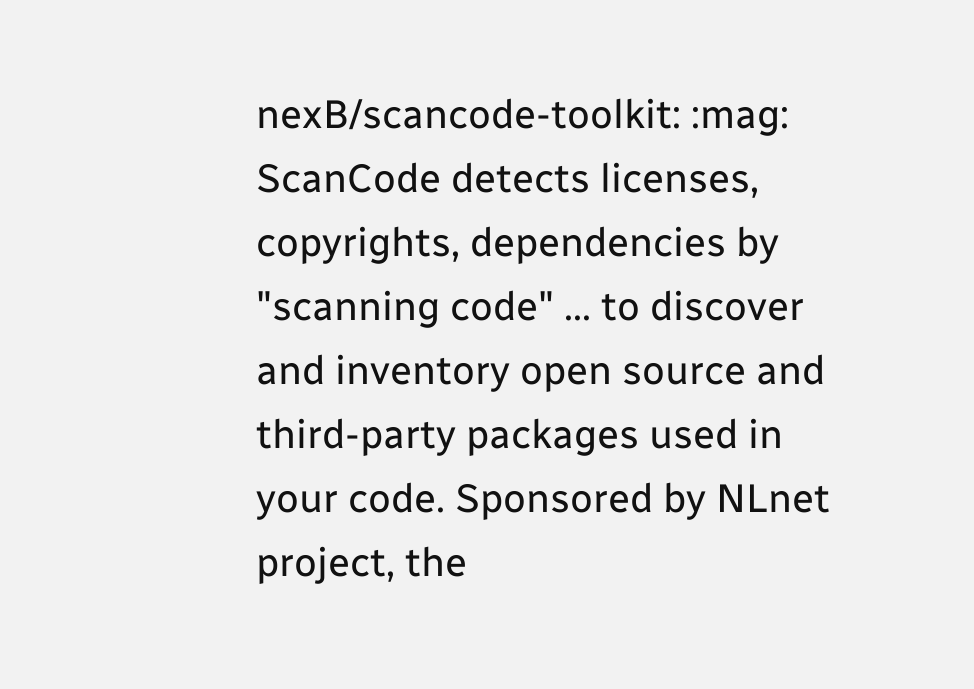nexB/scancode-toolkit: :mag: ScanCode detects licenses, copyrights, dependencies by "scanning code" ... to discover and inventory open source and third-party packages used in your code. Sponsored by NLnet project, the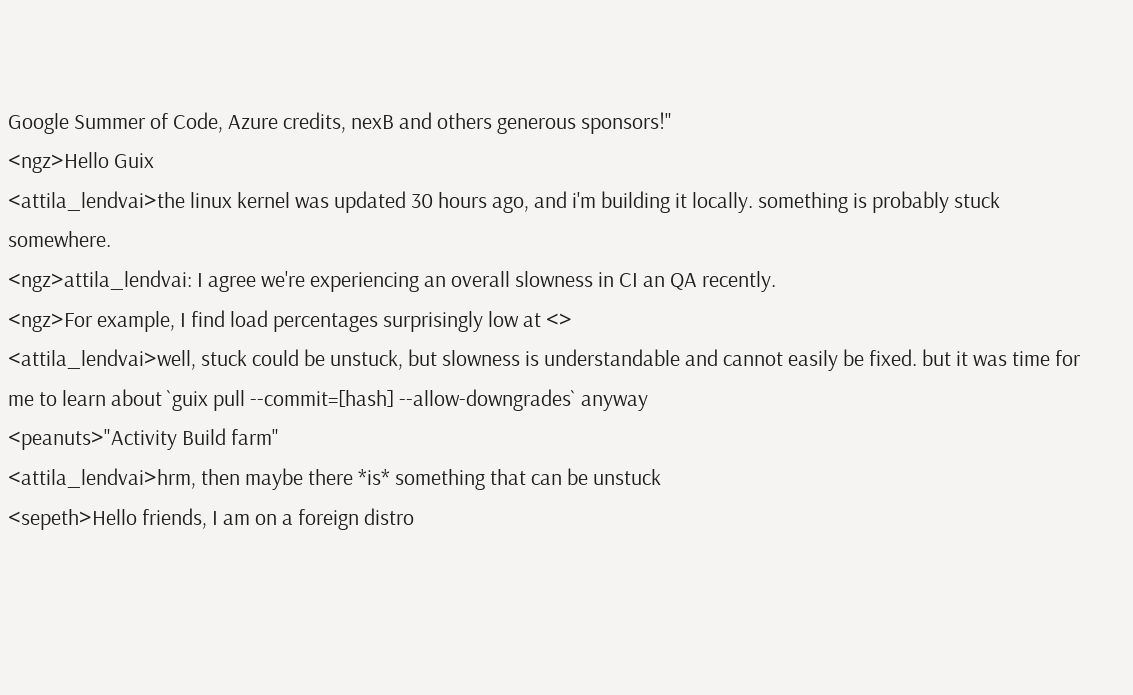Google Summer of Code, Azure credits, nexB and others generous sponsors!"
<ngz>Hello Guix
<attila_lendvai>the linux kernel was updated 30 hours ago, and i'm building it locally. something is probably stuck somewhere.
<ngz>attila_lendvai: I agree we're experiencing an overall slowness in CI an QA recently.
<ngz>For example, I find load percentages surprisingly low at <>
<attila_lendvai>well, stuck could be unstuck, but slowness is understandable and cannot easily be fixed. but it was time for me to learn about `guix pull --commit=[hash] --allow-downgrades` anyway
<peanuts>"Activity Build farm"
<attila_lendvai>hrm, then maybe there *is* something that can be unstuck
<sepeth>Hello friends, I am on a foreign distro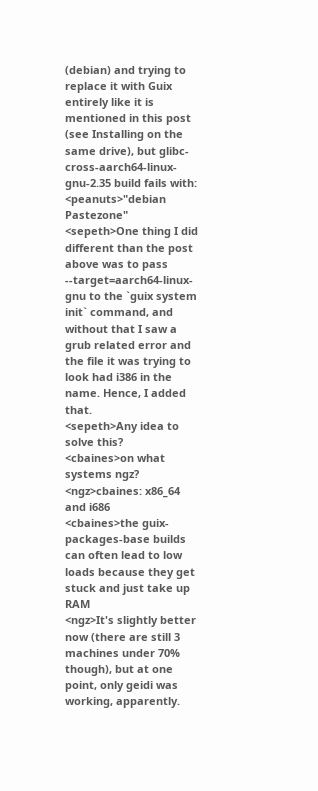(debian) and trying to replace it with Guix entirely like it is mentioned in this post (see Installing on the same drive), but glibc-cross-aarch64-linux-gnu-2.35 build fails with:
<peanuts>"debian Pastezone"
<sepeth>One thing I did different than the post above was to pass --target=aarch64-linux-gnu to the `guix system init` command, and without that I saw a grub related error and the file it was trying to look had i386 in the name. Hence, I added that.
<sepeth>Any idea to solve this?
<cbaines>on what systems ngz?
<ngz>cbaines: x86_64 and i686
<cbaines>the guix-packages-base builds can often lead to low loads because they get stuck and just take up RAM
<ngz>It's slightly better now (there are still 3 machines under 70% though), but at one point, only geidi was working, apparently.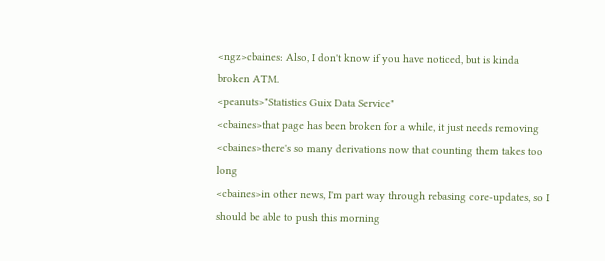<ngz>cbaines: Also, I don't know if you have noticed, but is kinda broken ATM.
<peanuts>"Statistics Guix Data Service"
<cbaines>that page has been broken for a while, it just needs removing
<cbaines>there's so many derivations now that counting them takes too long
<cbaines>in other news, I'm part way through rebasing core-updates, so I should be able to push this morning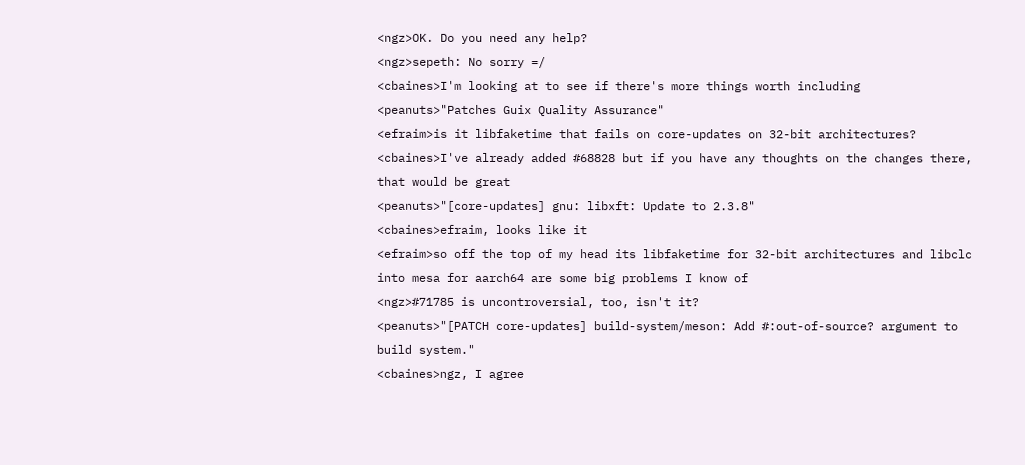<ngz>OK. Do you need any help?
<ngz>sepeth: No sorry =/
<cbaines>I'm looking at to see if there's more things worth including
<peanuts>"Patches Guix Quality Assurance"
<efraim>is it libfaketime that fails on core-updates on 32-bit architectures?
<cbaines>I've already added #68828 but if you have any thoughts on the changes there, that would be great
<peanuts>"[core-updates] gnu: libxft: Update to 2.3.8"
<cbaines>efraim, looks like it
<efraim>so off the top of my head its libfaketime for 32-bit architectures and libclc into mesa for aarch64 are some big problems I know of
<ngz>#71785 is uncontroversial, too, isn't it?
<peanuts>"[PATCH core-updates] build-system/meson: Add #:out-of-source? argument to build system."
<cbaines>ngz, I agree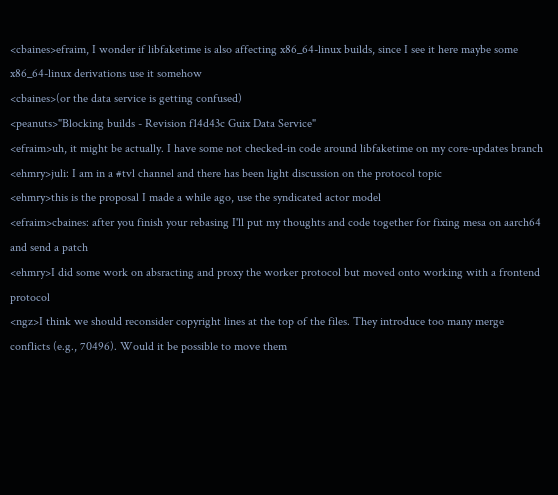<cbaines>efraim, I wonder if libfaketime is also affecting x86_64-linux builds, since I see it here maybe some x86_64-linux derivations use it somehow
<cbaines>(or the data service is getting confused)
<peanuts>"Blocking builds - Revision f14d43c Guix Data Service"
<efraim>uh, it might be actually. I have some not checked-in code around libfaketime on my core-updates branch
<ehmry>juli: I am in a #tvl channel and there has been light discussion on the protocol topic
<ehmry>this is the proposal I made a while ago, use the syndicated actor model
<efraim>cbaines: after you finish your rebasing I'll put my thoughts and code together for fixing mesa on aarch64 and send a patch
<ehmry>I did some work on absracting and proxy the worker protocol but moved onto working with a frontend protocol
<ngz>I think we should reconsider copyright lines at the top of the files. They introduce too many merge conflicts (e.g., 70496). Would it be possible to move them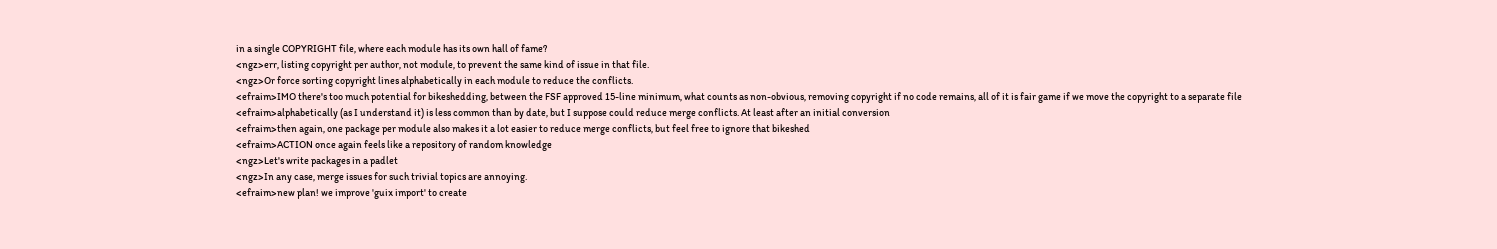in a single COPYRIGHT file, where each module has its own hall of fame?
<ngz>err, listing copyright per author, not module, to prevent the same kind of issue in that file.
<ngz>Or force sorting copyright lines alphabetically in each module to reduce the conflicts.
<efraim>IMO there's too much potential for bikeshedding, between the FSF approved 15-line minimum, what counts as non-obvious, removing copyright if no code remains, all of it is fair game if we move the copyright to a separate file
<efraim>alphabetically (as I understand it) is less common than by date, but I suppose could reduce merge conflicts. At least after an initial conversion
<efraim>then again, one package per module also makes it a lot easier to reduce merge conflicts, but feel free to ignore that bikeshed
<efraim>ACTION once again feels like a repository of random knowledge
<ngz>Let's write packages in a padlet
<ngz>In any case, merge issues for such trivial topics are annoying.
<efraim>new plan! we improve 'guix import' to create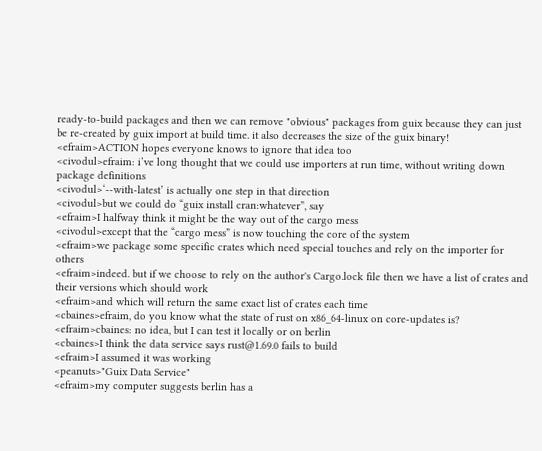ready-to-build packages and then we can remove "obvious" packages from guix because they can just be re-created by guix import at build time. it also decreases the size of the guix binary!
<efraim>ACTION hopes everyone knows to ignore that idea too
<civodul>efraim: i’ve long thought that we could use importers at run time, without writing down package definitions
<civodul>‘--with-latest’ is actually one step in that direction
<civodul>but we could do “guix install cran:whatever”, say
<efraim>I halfway think it might be the way out of the cargo mess
<civodul>except that the “cargo mess” is now touching the core of the system
<efraim>we package some specific crates which need special touches and rely on the importer for others
<efraim>indeed. but if we choose to rely on the author's Cargo.lock file then we have a list of crates and their versions which should work
<efraim>and which will return the same exact list of crates each time
<cbaines>efraim, do you know what the state of rust on x86_64-linux on core-updates is?
<efraim>cbaines: no idea, but I can test it locally or on berlin
<cbaines>I think the data service says rust@1.69.0 fails to build
<efraim>I assumed it was working
<peanuts>"Guix Data Service"
<efraim>my computer suggests berlin has a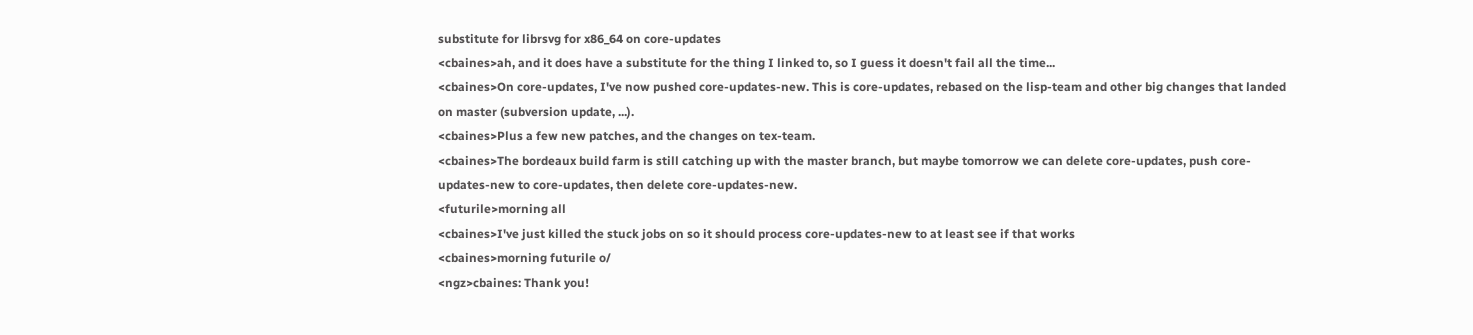substitute for librsvg for x86_64 on core-updates
<cbaines>ah, and it does have a substitute for the thing I linked to, so I guess it doesn't fail all the time...
<cbaines>On core-updates, I've now pushed core-updates-new. This is core-updates, rebased on the lisp-team and other big changes that landed on master (subversion update, ...).
<cbaines>Plus a few new patches, and the changes on tex-team.
<cbaines>The bordeaux build farm is still catching up with the master branch, but maybe tomorrow we can delete core-updates, push core-updates-new to core-updates, then delete core-updates-new.
<futurile>morning all
<cbaines>I've just killed the stuck jobs on so it should process core-updates-new to at least see if that works
<cbaines>morning futurile o/
<ngz>cbaines: Thank you!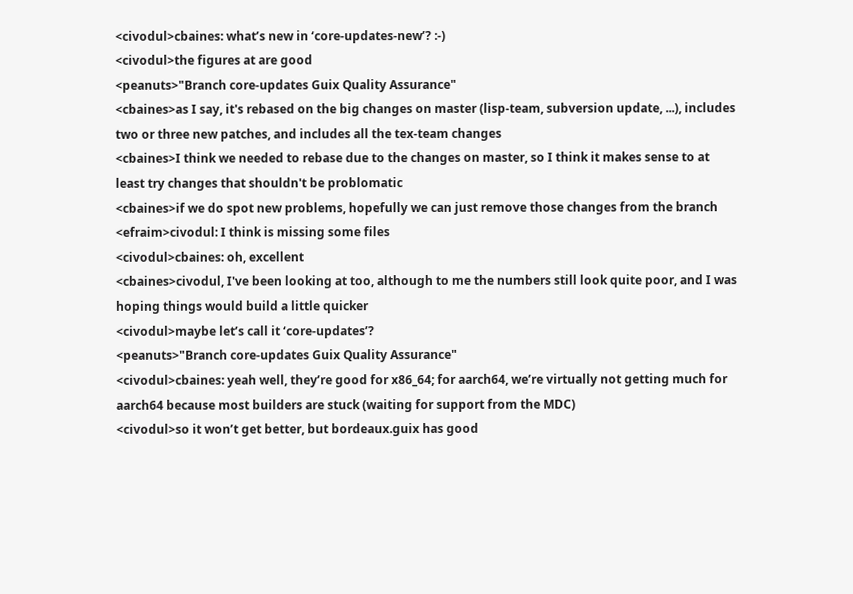<civodul>cbaines: what’s new in ‘core-updates-new’? :-)
<civodul>the figures at are good
<peanuts>"Branch core-updates Guix Quality Assurance"
<cbaines>as I say, it's rebased on the big changes on master (lisp-team, subversion update, ...), includes two or three new patches, and includes all the tex-team changes
<cbaines>I think we needed to rebase due to the changes on master, so I think it makes sense to at least try changes that shouldn't be problomatic
<cbaines>if we do spot new problems, hopefully we can just remove those changes from the branch
<efraim>civodul: I think is missing some files
<civodul>cbaines: oh, excellent
<cbaines>civodul, I've been looking at too, although to me the numbers still look quite poor, and I was hoping things would build a little quicker
<civodul>maybe let’s call it ‘core-updates’?
<peanuts>"Branch core-updates Guix Quality Assurance"
<civodul>cbaines: yeah well, they’re good for x86_64; for aarch64, we’re virtually not getting much for aarch64 because most builders are stuck (waiting for support from the MDC)
<civodul>so it won’t get better, but bordeaux.guix has good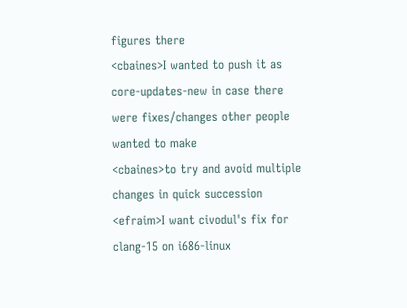figures there
<cbaines>I wanted to push it as core-updates-new in case there were fixes/changes other people wanted to make
<cbaines>to try and avoid multiple changes in quick succession
<efraim>I want civodul's fix for clang-15 on i686-linux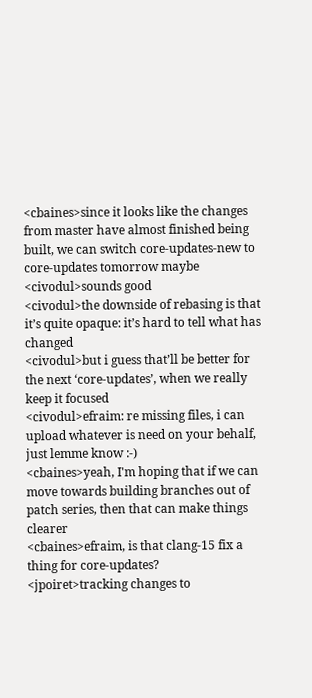<cbaines>since it looks like the changes from master have almost finished being built, we can switch core-updates-new to core-updates tomorrow maybe
<civodul>sounds good
<civodul>the downside of rebasing is that it’s quite opaque: it’s hard to tell what has changed
<civodul>but i guess that’ll be better for the next ‘core-updates’, when we really keep it focused
<civodul>efraim: re missing files, i can upload whatever is need on your behalf, just lemme know :-)
<cbaines>yeah, I'm hoping that if we can move towards building branches out of patch series, then that can make things clearer
<cbaines>efraim, is that clang-15 fix a thing for core-updates?
<jpoiret>tracking changes to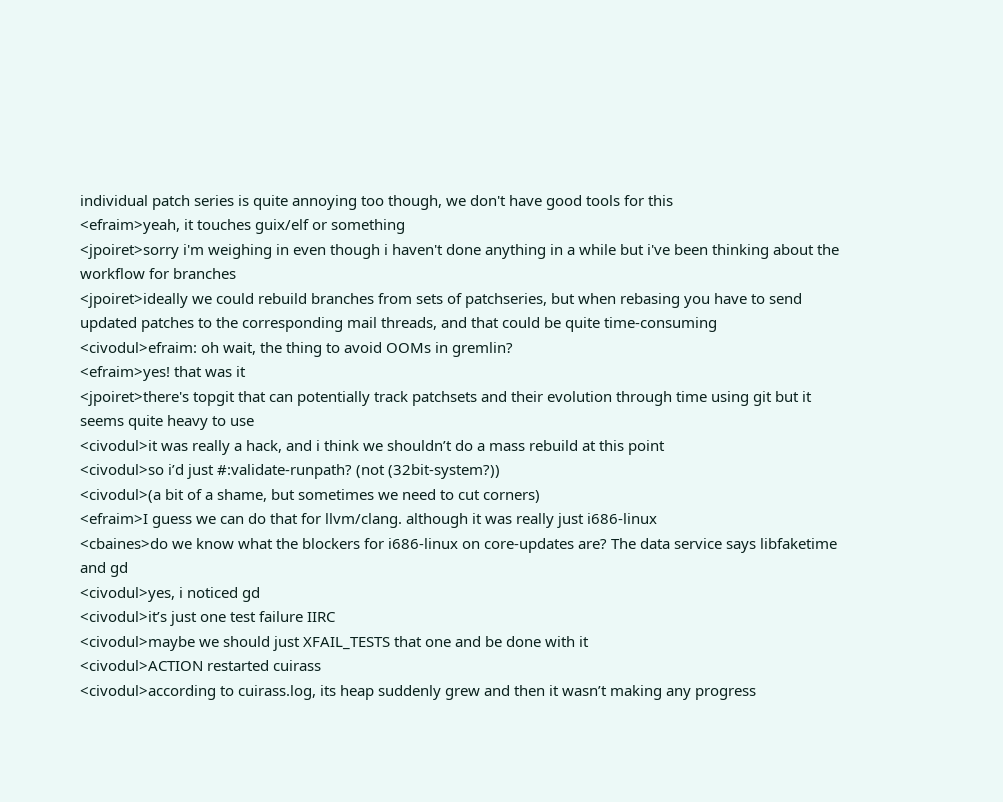individual patch series is quite annoying too though, we don't have good tools for this
<efraim>yeah, it touches guix/elf or something
<jpoiret>sorry i'm weighing in even though i haven't done anything in a while but i've been thinking about the workflow for branches
<jpoiret>ideally we could rebuild branches from sets of patchseries, but when rebasing you have to send updated patches to the corresponding mail threads, and that could be quite time-consuming
<civodul>efraim: oh wait, the thing to avoid OOMs in gremlin?
<efraim>yes! that was it
<jpoiret>there's topgit that can potentially track patchsets and their evolution through time using git but it seems quite heavy to use
<civodul>it was really a hack, and i think we shouldn’t do a mass rebuild at this point
<civodul>so i’d just #:validate-runpath? (not (32bit-system?))
<civodul>(a bit of a shame, but sometimes we need to cut corners)
<efraim>I guess we can do that for llvm/clang. although it was really just i686-linux
<cbaines>do we know what the blockers for i686-linux on core-updates are? The data service says libfaketime and gd
<civodul>yes, i noticed gd
<civodul>it’s just one test failure IIRC
<civodul>maybe we should just XFAIL_TESTS that one and be done with it
<civodul>ACTION restarted cuirass
<civodul>according to cuirass.log, its heap suddenly grew and then it wasn’t making any progress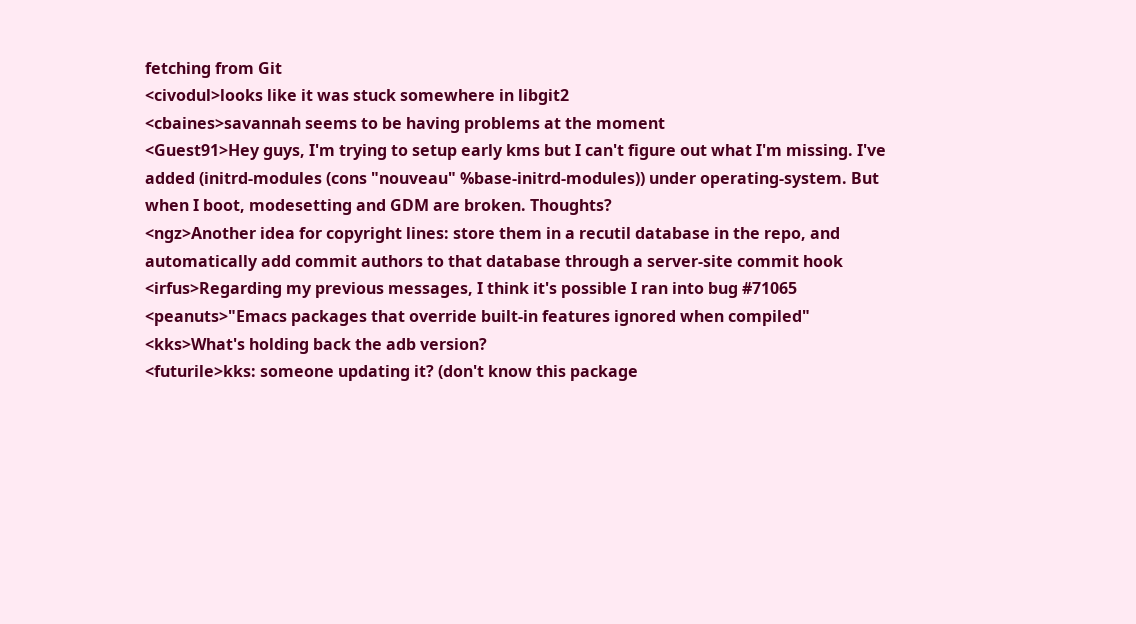fetching from Git
<civodul>looks like it was stuck somewhere in libgit2
<cbaines>savannah seems to be having problems at the moment
<Guest91>Hey guys, I'm trying to setup early kms but I can't figure out what I'm missing. I've added (initrd-modules (cons "nouveau" %base-initrd-modules)) under operating-system. But when I boot, modesetting and GDM are broken. Thoughts?
<ngz>Another idea for copyright lines: store them in a recutil database in the repo, and automatically add commit authors to that database through a server-site commit hook
<irfus>Regarding my previous messages, I think it's possible I ran into bug #71065
<peanuts>"Emacs packages that override built-in features ignored when compiled"
<kks>What's holding back the adb version?
<futurile>kks: someone updating it? (don't know this package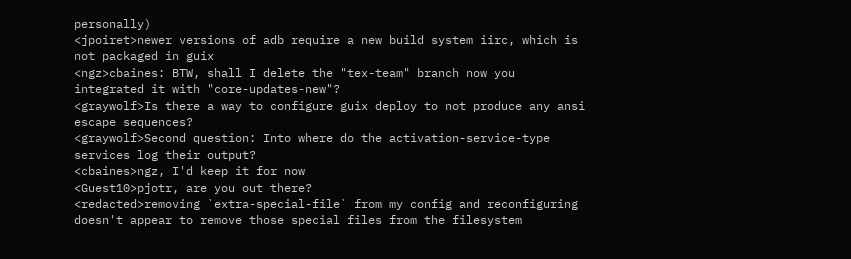personally)
<jpoiret>newer versions of adb require a new build system iirc, which is not packaged in guix
<ngz>cbaines: BTW, shall I delete the "tex-team" branch now you integrated it with "core-updates-new"?
<graywolf>Is there a way to configure guix deploy to not produce any ansi escape sequences?
<graywolf>Second question: Into where do the activation-service-type services log their output?
<cbaines>ngz, I'd keep it for now
<Guest10>pjotr, are you out there?
<redacted>removing `extra-special-file` from my config and reconfiguring doesn't appear to remove those special files from the filesystem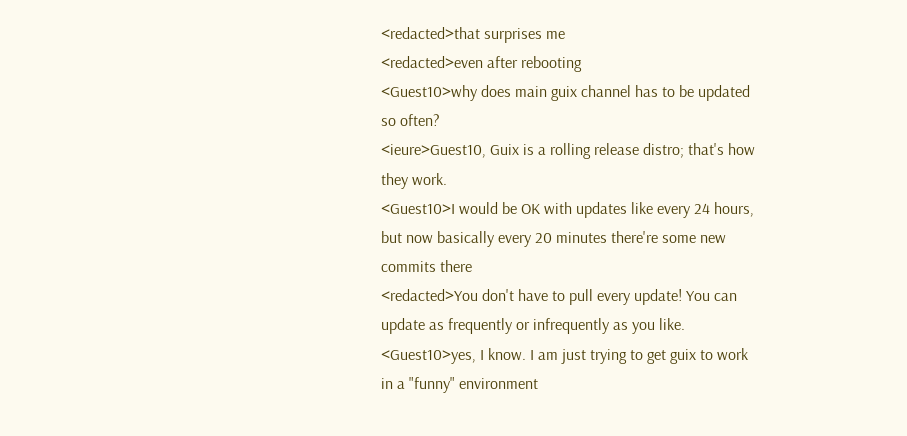<redacted>that surprises me
<redacted>even after rebooting
<Guest10>why does main guix channel has to be updated so often?
<ieure>Guest10, Guix is a rolling release distro; that's how they work.
<Guest10>I would be OK with updates like every 24 hours, but now basically every 20 minutes there're some new commits there
<redacted>You don't have to pull every update! You can update as frequently or infrequently as you like.
<Guest10>yes, I know. I am just trying to get guix to work in a "funny" environment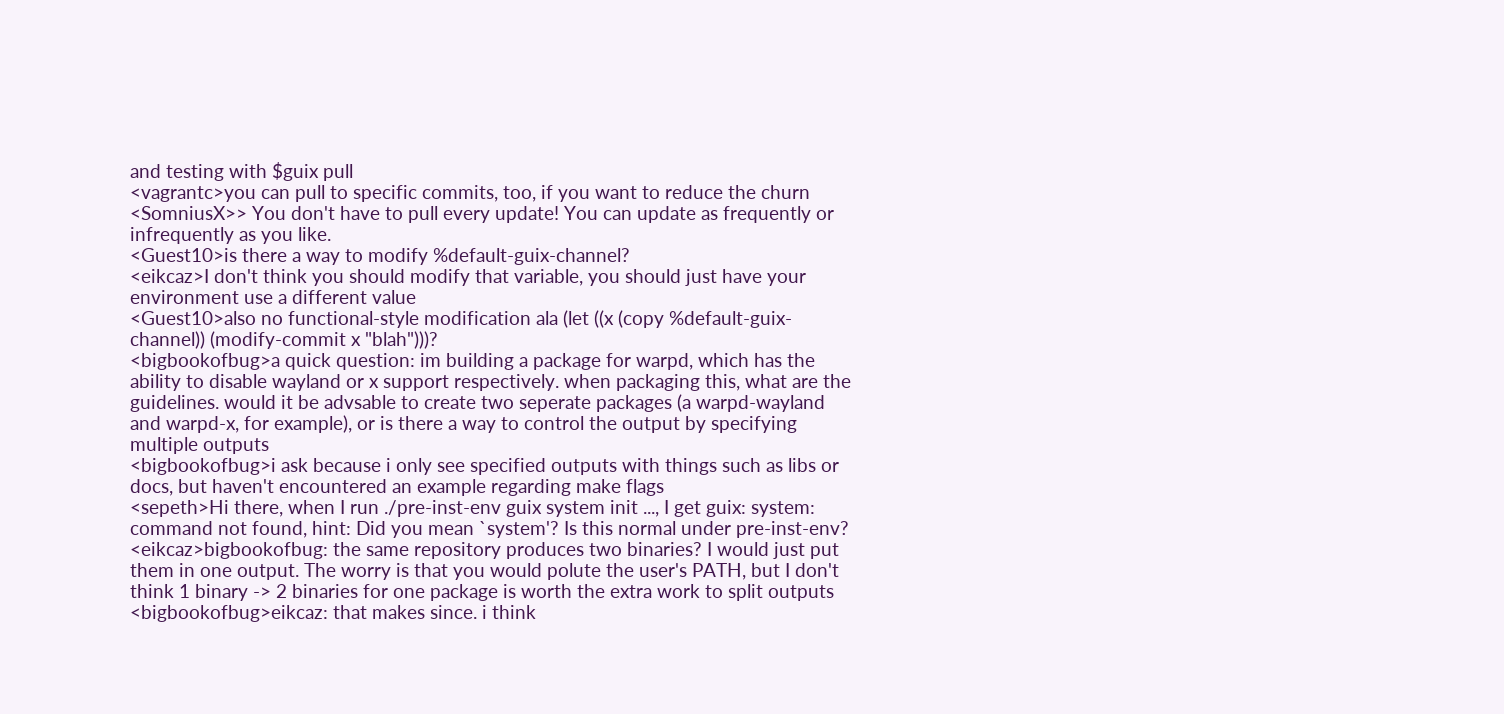and testing with $guix pull
<vagrantc>you can pull to specific commits, too, if you want to reduce the churn
<SomniusX>> You don't have to pull every update! You can update as frequently or infrequently as you like.
<Guest10>is there a way to modify %default-guix-channel?
<eikcaz>I don't think you should modify that variable, you should just have your environment use a different value
<Guest10>also no functional-style modification ala (let ((x (copy %default-guix-channel)) (modify-commit x "blah")))?
<bigbookofbug>a quick question: im building a package for warpd, which has the ability to disable wayland or x support respectively. when packaging this, what are the guidelines. would it be advsable to create two seperate packages (a warpd-wayland and warpd-x, for example), or is there a way to control the output by specifying multiple outputs
<bigbookofbug>i ask because i only see specified outputs with things such as libs or docs, but haven't encountered an example regarding make flags
<sepeth>Hi there, when I run ./pre-inst-env guix system init ..., I get guix: system: command not found, hint: Did you mean `system'? Is this normal under pre-inst-env?
<eikcaz>bigbookofbug: the same repository produces two binaries? I would just put them in one output. The worry is that you would polute the user's PATH, but I don't think 1 binary -> 2 binaries for one package is worth the extra work to split outputs
<bigbookofbug>eikcaz: that makes since. i think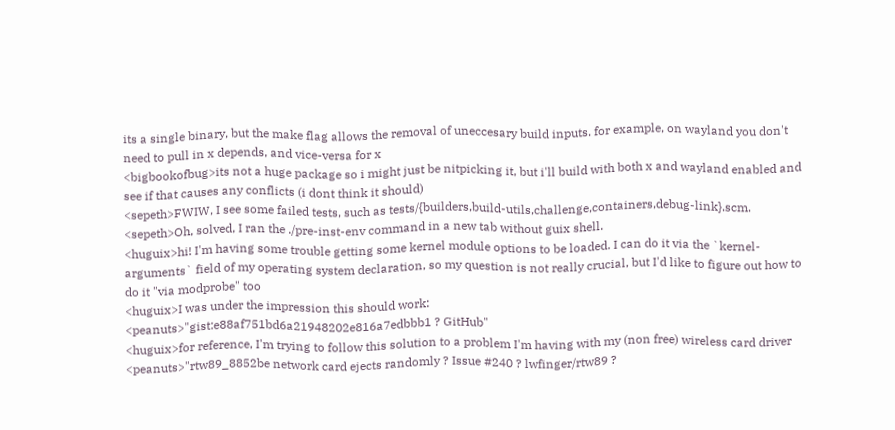its a single binary, but the make flag allows the removal of uneccesary build inputs. for example, on wayland you don't need to pull in x depends, and vice-versa for x
<bigbookofbug>its not a huge package so i might just be nitpicking it, but i'll build with both x and wayland enabled and see if that causes any conflicts (i dont think it should)
<sepeth>FWIW, I see some failed tests, such as tests/{builders,build-utils,challenge,containers,debug-link}.scm.
<sepeth>Oh, solved, I ran the ./pre-inst-env command in a new tab without guix shell.
<huguix>hi! I'm having some trouble getting some kernel module options to be loaded. I can do it via the `kernel-arguments` field of my operating system declaration, so my question is not really crucial, but I'd like to figure out how to do it "via modprobe" too
<huguix>I was under the impression this should work:
<peanuts>"gist:e88af751bd6a21948202e816a7edbbb1 ? GitHub"
<huguix>for reference, I'm trying to follow this solution to a problem I'm having with my (non free) wireless card driver
<peanuts>"rtw89_8852be network card ejects randomly ? Issue #240 ? lwfinger/rtw89 ?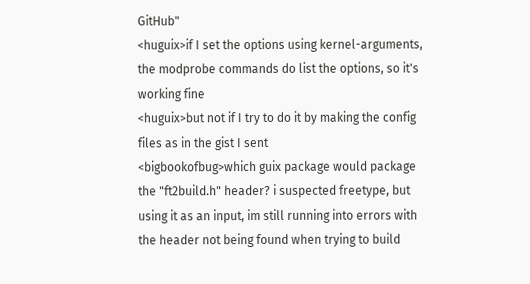GitHub"
<huguix>if I set the options using kernel-arguments, the modprobe commands do list the options, so it's working fine
<huguix>but not if I try to do it by making the config files as in the gist I sent
<bigbookofbug>which guix package would package the "ft2build.h" header? i suspected freetype, but using it as an input, im still running into errors with the header not being found when trying to build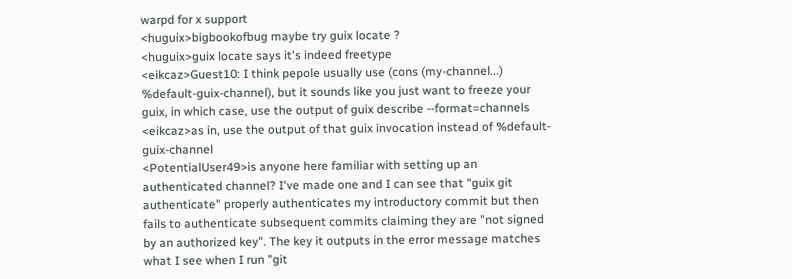warpd for x support
<huguix>bigbookofbug maybe try guix locate ?
<huguix>guix locate says it's indeed freetype
<eikcaz>Guest10: I think pepole usually use (cons (my-channel...) %default-guix-channel), but it sounds like you just want to freeze your guix, in which case, use the output of guix describe --format=channels
<eikcaz>as in, use the output of that guix invocation instead of %default-guix-channel
<PotentialUser49>is anyone here familiar with setting up an authenticated channel? I've made one and I can see that "guix git authenticate" properly authenticates my introductory commit but then fails to authenticate subsequent commits claiming they are "not signed by an authorized key". The key it outputs in the error message matches what I see when I run "git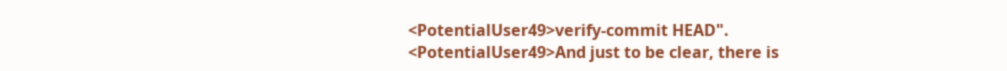<PotentialUser49>verify-commit HEAD".
<PotentialUser49>And just to be clear, there is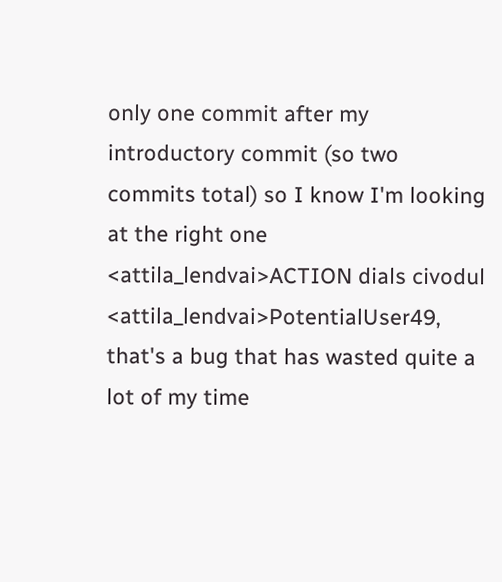only one commit after my introductory commit (so two commits total) so I know I'm looking at the right one
<attila_lendvai>ACTION dials civodul
<attila_lendvai>PotentialUser49, that's a bug that has wasted quite a lot of my time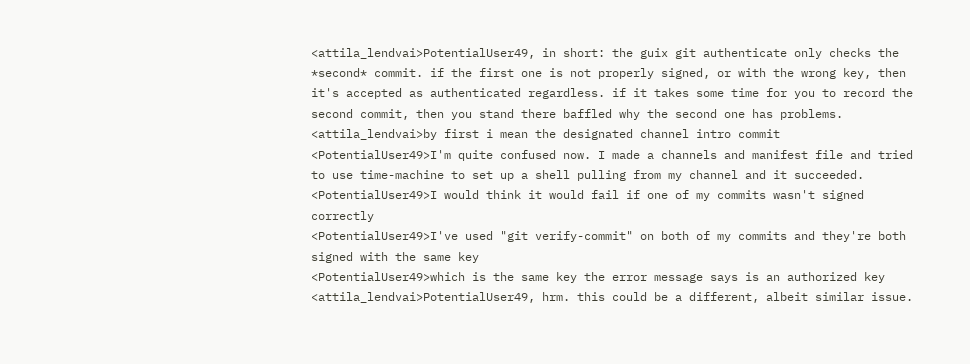<attila_lendvai>PotentialUser49, in short: the guix git authenticate only checks the *second* commit. if the first one is not properly signed, or with the wrong key, then it's accepted as authenticated regardless. if it takes some time for you to record the second commit, then you stand there baffled why the second one has problems.
<attila_lendvai>by first i mean the designated channel intro commit
<PotentialUser49>I'm quite confused now. I made a channels and manifest file and tried to use time-machine to set up a shell pulling from my channel and it succeeded.
<PotentialUser49>I would think it would fail if one of my commits wasn't signed correctly
<PotentialUser49>I've used "git verify-commit" on both of my commits and they're both signed with the same key
<PotentialUser49>which is the same key the error message says is an authorized key
<attila_lendvai>PotentialUser49, hrm. this could be a different, albeit similar issue.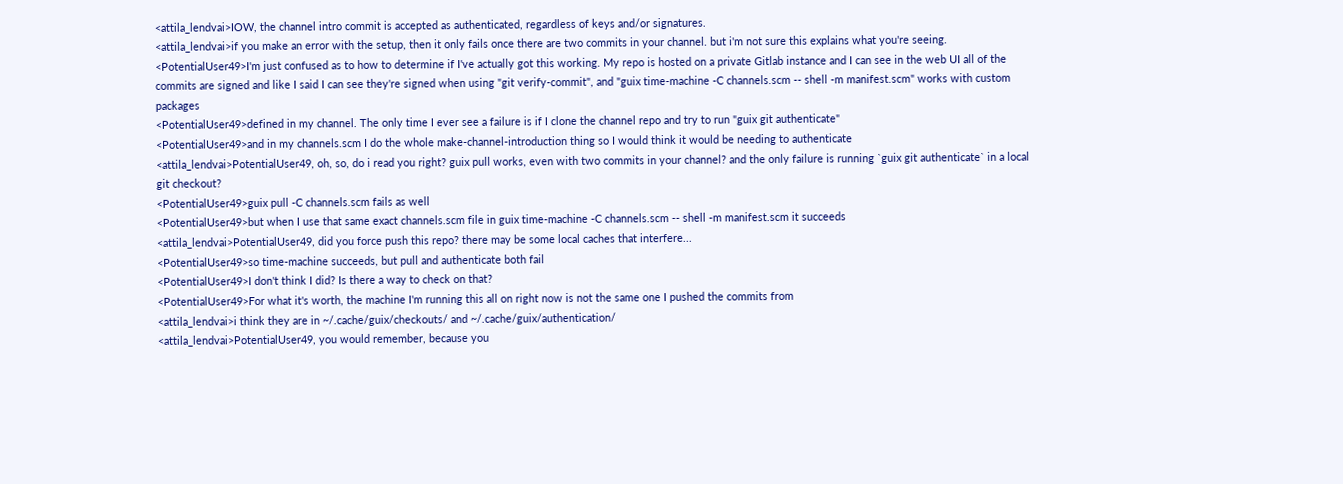<attila_lendvai>IOW, the channel intro commit is accepted as authenticated, regardless of keys and/or signatures.
<attila_lendvai>if you make an error with the setup, then it only fails once there are two commits in your channel. but i'm not sure this explains what you're seeing.
<PotentialUser49>I'm just confused as to how to determine if I've actually got this working. My repo is hosted on a private Gitlab instance and I can see in the web UI all of the commits are signed and like I said I can see they're signed when using "git verify-commit", and "guix time-machine -C channels.scm -- shell -m manifest.scm" works with custom packages
<PotentialUser49>defined in my channel. The only time I ever see a failure is if I clone the channel repo and try to run "guix git authenticate"
<PotentialUser49>and in my channels.scm I do the whole make-channel-introduction thing so I would think it would be needing to authenticate
<attila_lendvai>PotentialUser49, oh, so, do i read you right? guix pull works, even with two commits in your channel? and the only failure is running `guix git authenticate` in a local git checkout?
<PotentialUser49>guix pull -C channels.scm fails as well
<PotentialUser49>but when I use that same exact channels.scm file in guix time-machine -C channels.scm -- shell -m manifest.scm it succeeds
<attila_lendvai>PotentialUser49, did you force push this repo? there may be some local caches that interfere...
<PotentialUser49>so time-machine succeeds, but pull and authenticate both fail
<PotentialUser49>I don't think I did? Is there a way to check on that?
<PotentialUser49>For what it's worth, the machine I'm running this all on right now is not the same one I pushed the commits from
<attila_lendvai>i think they are in ~/.cache/guix/checkouts/ and ~/.cache/guix/authentication/
<attila_lendvai>PotentialUser49, you would remember, because you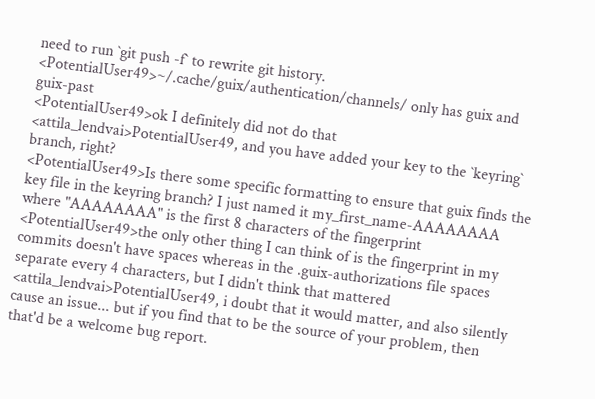need to run `git push -f` to rewrite git history.
<PotentialUser49>~/.cache/guix/authentication/channels/ only has guix and guix-past
<PotentialUser49>ok I definitely did not do that
<attila_lendvai>PotentialUser49, and you have added your key to the `keyring` branch, right?
<PotentialUser49>Is there some specific formatting to ensure that guix finds the key file in the keyring branch? I just named it my_first_name-AAAAAAAA where "AAAAAAAA" is the first 8 characters of the fingerprint
<PotentialUser49>the only other thing I can think of is the fingerprint in my commits doesn't have spaces whereas in the .guix-authorizations file spaces separate every 4 characters, but I didn't think that mattered
<attila_lendvai>PotentialUser49, i doubt that it would matter, and also silently cause an issue... but if you find that to be the source of your problem, then that'd be a welcome bug report.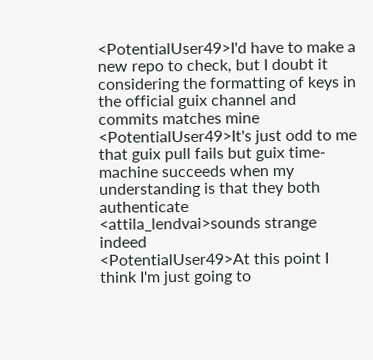<PotentialUser49>I'd have to make a new repo to check, but I doubt it considering the formatting of keys in the official guix channel and commits matches mine
<PotentialUser49>It's just odd to me that guix pull fails but guix time-machine succeeds when my understanding is that they both authenticate
<attila_lendvai>sounds strange indeed
<PotentialUser49>At this point I think I'm just going to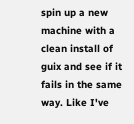spin up a new machine with a clean install of guix and see if it fails in the same way. Like I've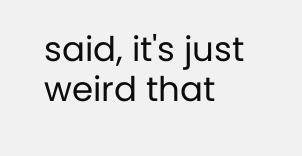said, it's just weird that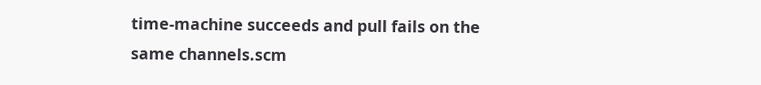time-machine succeeds and pull fails on the same channels.scm